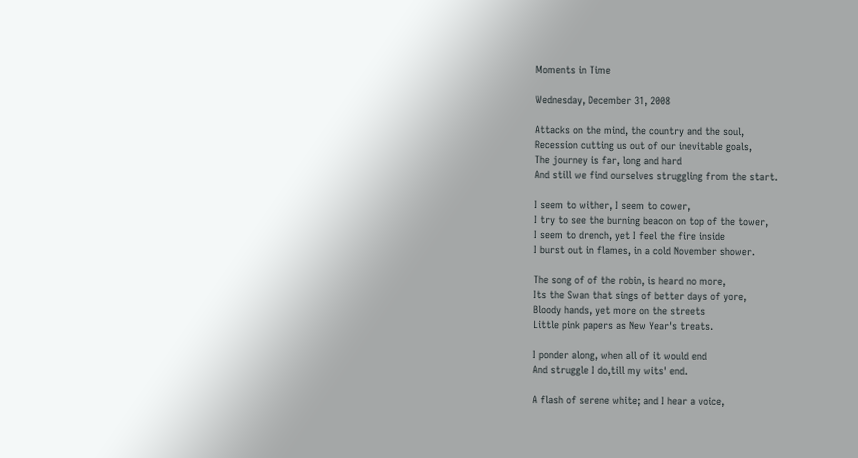Moments in Time

Wednesday, December 31, 2008

Attacks on the mind, the country and the soul,
Recession cutting us out of our inevitable goals,
The journey is far, long and hard
And still we find ourselves struggling from the start.

I seem to wither, I seem to cower,
I try to see the burning beacon on top of the tower,
I seem to drench, yet I feel the fire inside
I burst out in flames, in a cold November shower.

The song of of the robin, is heard no more,
Its the Swan that sings of better days of yore,
Bloody hands, yet more on the streets
Little pink papers as New Year's treats.

I ponder along, when all of it would end
And struggle I do,till my wits' end.

A flash of serene white; and I hear a voice,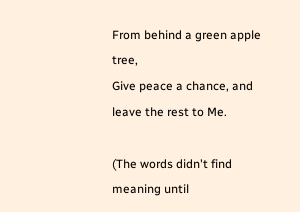From behind a green apple tree,
Give peace a chance, and leave the rest to Me.

(The words didn't find meaning until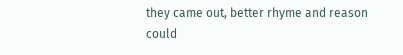they came out, better rhyme and reason could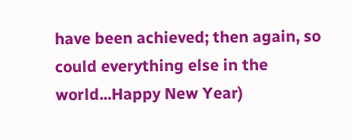have been achieved; then again, so could everything else in the world...Happy New Year)